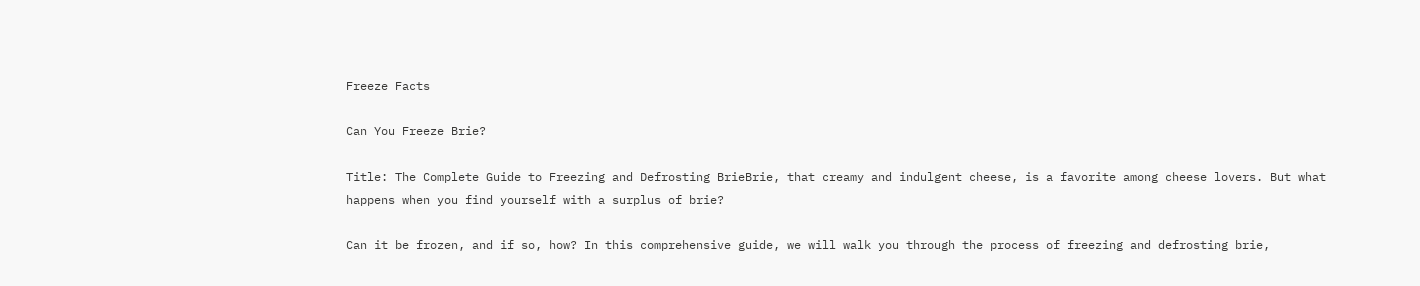Freeze Facts

Can You Freeze Brie?

Title: The Complete Guide to Freezing and Defrosting BrieBrie, that creamy and indulgent cheese, is a favorite among cheese lovers. But what happens when you find yourself with a surplus of brie?

Can it be frozen, and if so, how? In this comprehensive guide, we will walk you through the process of freezing and defrosting brie,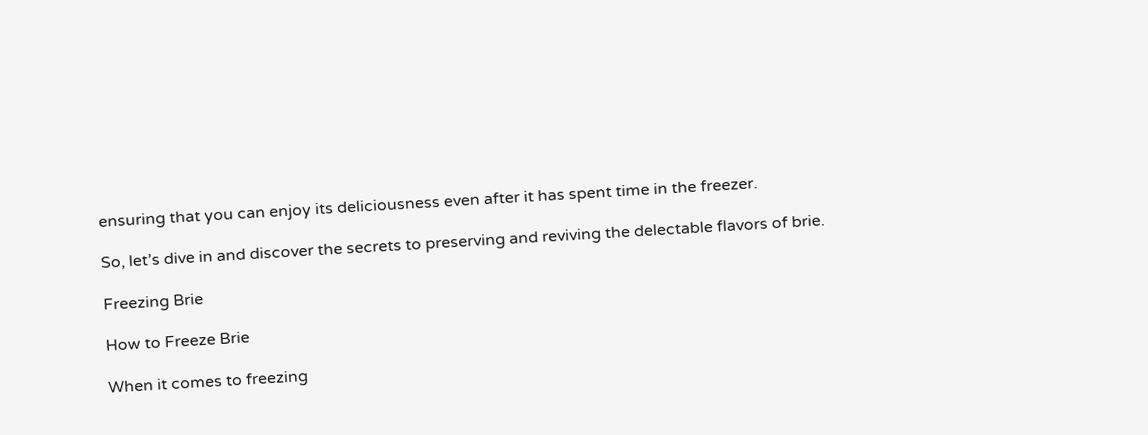ensuring that you can enjoy its deliciousness even after it has spent time in the freezer.

So, let’s dive in and discover the secrets to preserving and reviving the delectable flavors of brie.

Freezing Brie

How to Freeze Brie

When it comes to freezing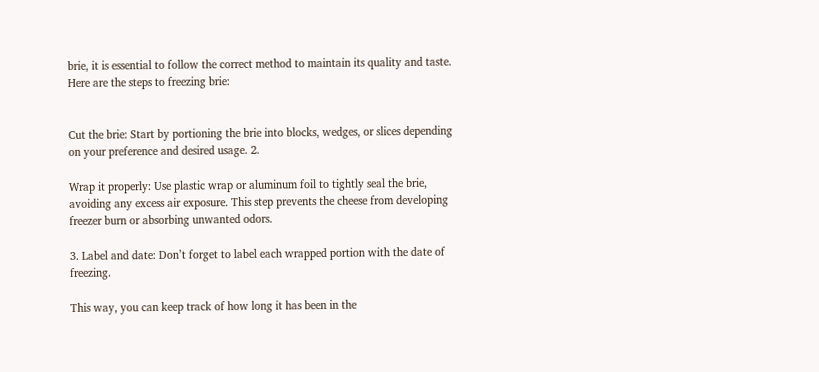brie, it is essential to follow the correct method to maintain its quality and taste. Here are the steps to freezing brie:


Cut the brie: Start by portioning the brie into blocks, wedges, or slices depending on your preference and desired usage. 2.

Wrap it properly: Use plastic wrap or aluminum foil to tightly seal the brie, avoiding any excess air exposure. This step prevents the cheese from developing freezer burn or absorbing unwanted odors.

3. Label and date: Don’t forget to label each wrapped portion with the date of freezing.

This way, you can keep track of how long it has been in the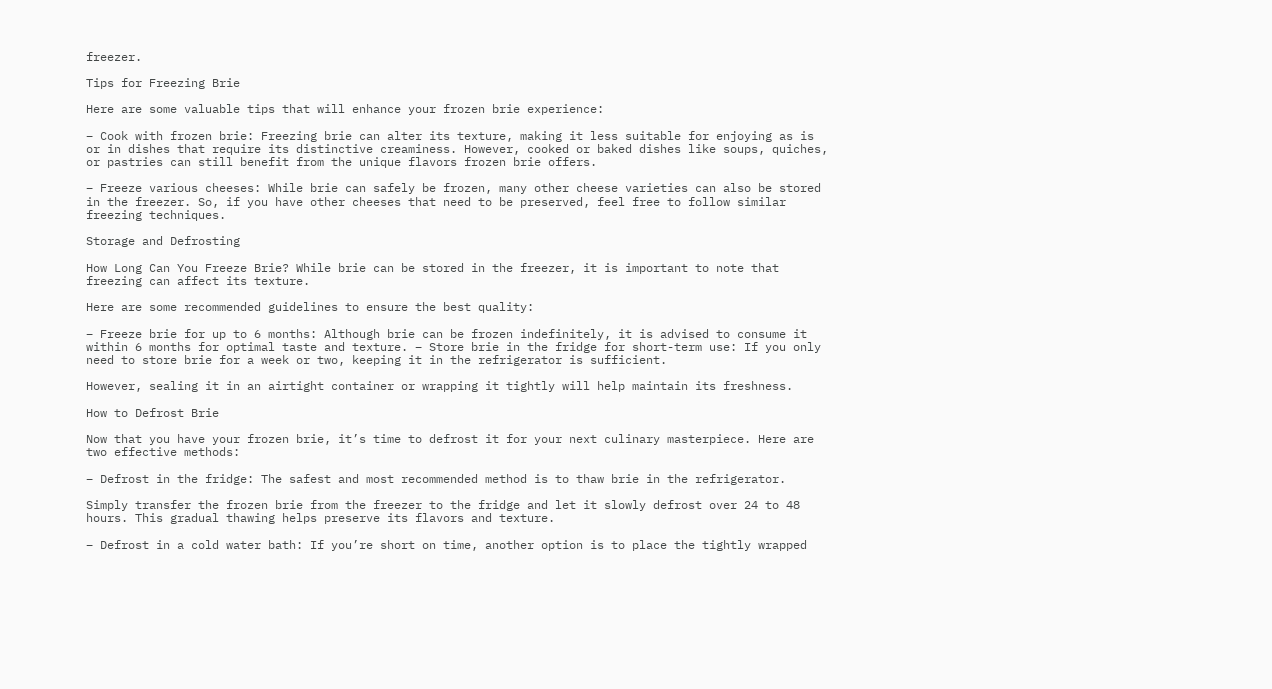freezer.

Tips for Freezing Brie

Here are some valuable tips that will enhance your frozen brie experience:

– Cook with frozen brie: Freezing brie can alter its texture, making it less suitable for enjoying as is or in dishes that require its distinctive creaminess. However, cooked or baked dishes like soups, quiches, or pastries can still benefit from the unique flavors frozen brie offers.

– Freeze various cheeses: While brie can safely be frozen, many other cheese varieties can also be stored in the freezer. So, if you have other cheeses that need to be preserved, feel free to follow similar freezing techniques.

Storage and Defrosting

How Long Can You Freeze Brie? While brie can be stored in the freezer, it is important to note that freezing can affect its texture.

Here are some recommended guidelines to ensure the best quality:

– Freeze brie for up to 6 months: Although brie can be frozen indefinitely, it is advised to consume it within 6 months for optimal taste and texture. – Store brie in the fridge for short-term use: If you only need to store brie for a week or two, keeping it in the refrigerator is sufficient.

However, sealing it in an airtight container or wrapping it tightly will help maintain its freshness.

How to Defrost Brie

Now that you have your frozen brie, it’s time to defrost it for your next culinary masterpiece. Here are two effective methods:

– Defrost in the fridge: The safest and most recommended method is to thaw brie in the refrigerator.

Simply transfer the frozen brie from the freezer to the fridge and let it slowly defrost over 24 to 48 hours. This gradual thawing helps preserve its flavors and texture.

– Defrost in a cold water bath: If you’re short on time, another option is to place the tightly wrapped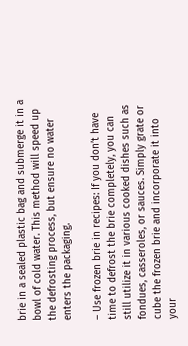brie in a sealed plastic bag and submerge it in a bowl of cold water. This method will speed up the defrosting process, but ensure no water enters the packaging.

– Use frozen brie in recipes: If you don’t have time to defrost the brie completely, you can still utilize it in various cooked dishes such as fondues, casseroles, or sauces. Simply grate or cube the frozen brie and incorporate it into your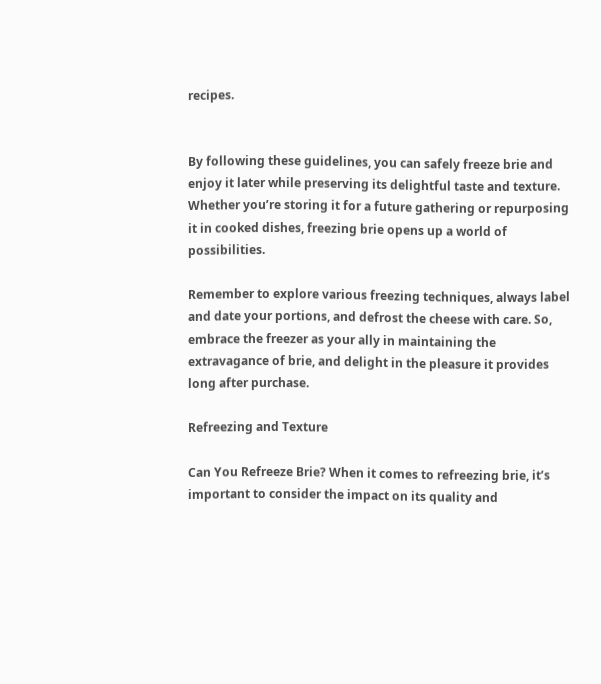recipes.


By following these guidelines, you can safely freeze brie and enjoy it later while preserving its delightful taste and texture. Whether you’re storing it for a future gathering or repurposing it in cooked dishes, freezing brie opens up a world of possibilities.

Remember to explore various freezing techniques, always label and date your portions, and defrost the cheese with care. So, embrace the freezer as your ally in maintaining the extravagance of brie, and delight in the pleasure it provides long after purchase.

Refreezing and Texture

Can You Refreeze Brie? When it comes to refreezing brie, it’s important to consider the impact on its quality and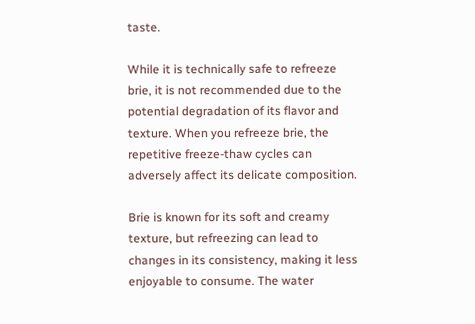taste.

While it is technically safe to refreeze brie, it is not recommended due to the potential degradation of its flavor and texture. When you refreeze brie, the repetitive freeze-thaw cycles can adversely affect its delicate composition.

Brie is known for its soft and creamy texture, but refreezing can lead to changes in its consistency, making it less enjoyable to consume. The water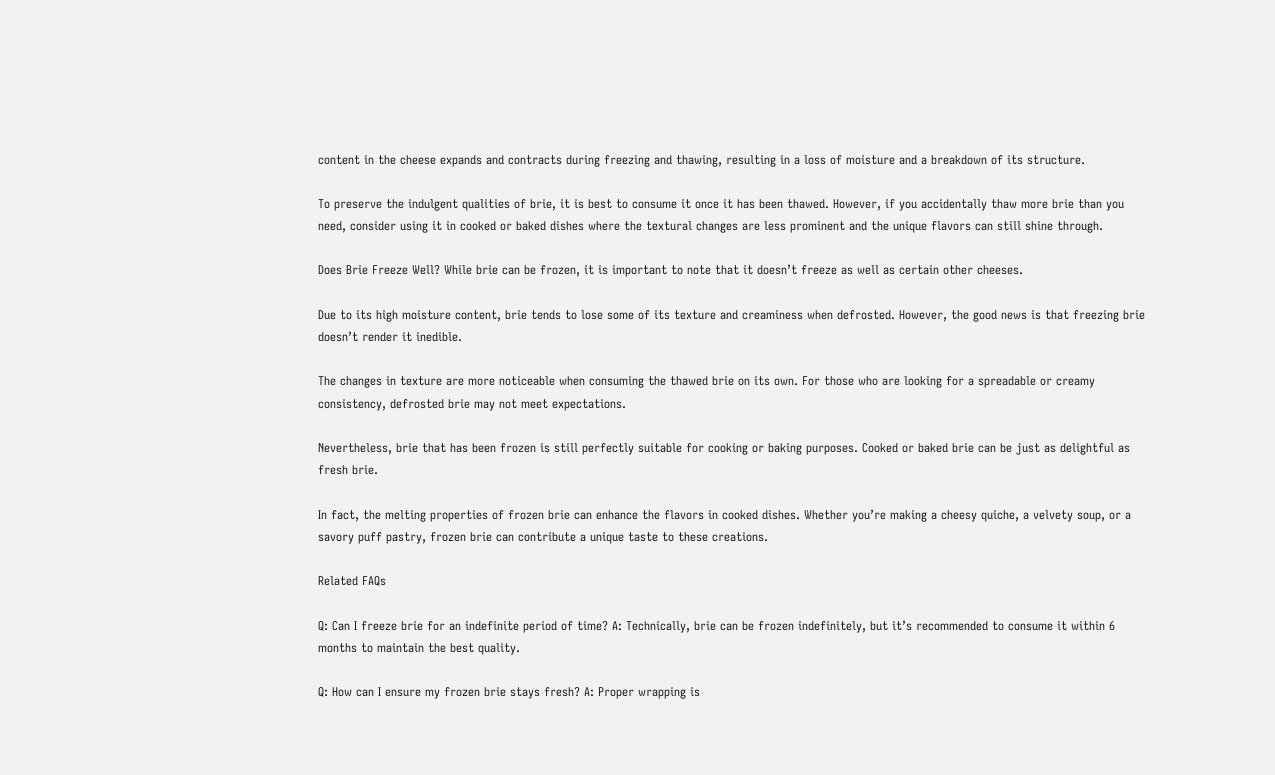content in the cheese expands and contracts during freezing and thawing, resulting in a loss of moisture and a breakdown of its structure.

To preserve the indulgent qualities of brie, it is best to consume it once it has been thawed. However, if you accidentally thaw more brie than you need, consider using it in cooked or baked dishes where the textural changes are less prominent and the unique flavors can still shine through.

Does Brie Freeze Well? While brie can be frozen, it is important to note that it doesn’t freeze as well as certain other cheeses.

Due to its high moisture content, brie tends to lose some of its texture and creaminess when defrosted. However, the good news is that freezing brie doesn’t render it inedible.

The changes in texture are more noticeable when consuming the thawed brie on its own. For those who are looking for a spreadable or creamy consistency, defrosted brie may not meet expectations.

Nevertheless, brie that has been frozen is still perfectly suitable for cooking or baking purposes. Cooked or baked brie can be just as delightful as fresh brie.

In fact, the melting properties of frozen brie can enhance the flavors in cooked dishes. Whether you’re making a cheesy quiche, a velvety soup, or a savory puff pastry, frozen brie can contribute a unique taste to these creations.

Related FAQs

Q: Can I freeze brie for an indefinite period of time? A: Technically, brie can be frozen indefinitely, but it’s recommended to consume it within 6 months to maintain the best quality.

Q: How can I ensure my frozen brie stays fresh? A: Proper wrapping is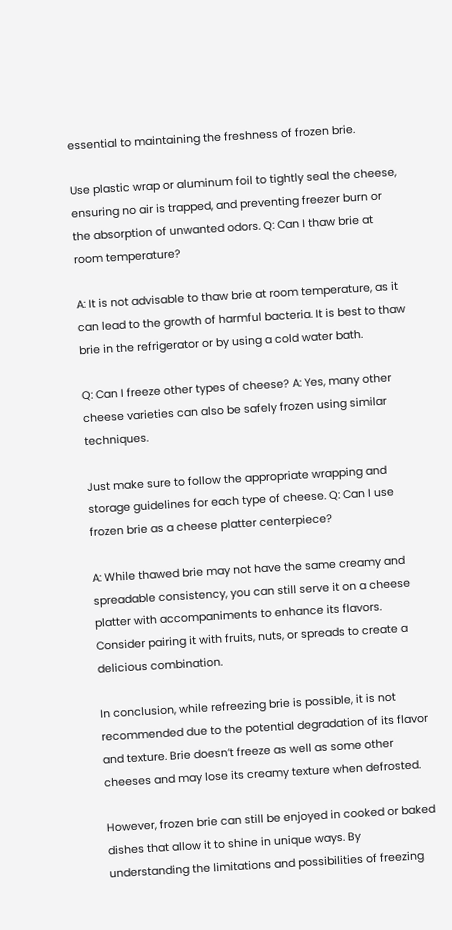essential to maintaining the freshness of frozen brie.

Use plastic wrap or aluminum foil to tightly seal the cheese, ensuring no air is trapped, and preventing freezer burn or the absorption of unwanted odors. Q: Can I thaw brie at room temperature?

A: It is not advisable to thaw brie at room temperature, as it can lead to the growth of harmful bacteria. It is best to thaw brie in the refrigerator or by using a cold water bath.

Q: Can I freeze other types of cheese? A: Yes, many other cheese varieties can also be safely frozen using similar techniques.

Just make sure to follow the appropriate wrapping and storage guidelines for each type of cheese. Q: Can I use frozen brie as a cheese platter centerpiece?

A: While thawed brie may not have the same creamy and spreadable consistency, you can still serve it on a cheese platter with accompaniments to enhance its flavors. Consider pairing it with fruits, nuts, or spreads to create a delicious combination.

In conclusion, while refreezing brie is possible, it is not recommended due to the potential degradation of its flavor and texture. Brie doesn’t freeze as well as some other cheeses and may lose its creamy texture when defrosted.

However, frozen brie can still be enjoyed in cooked or baked dishes that allow it to shine in unique ways. By understanding the limitations and possibilities of freezing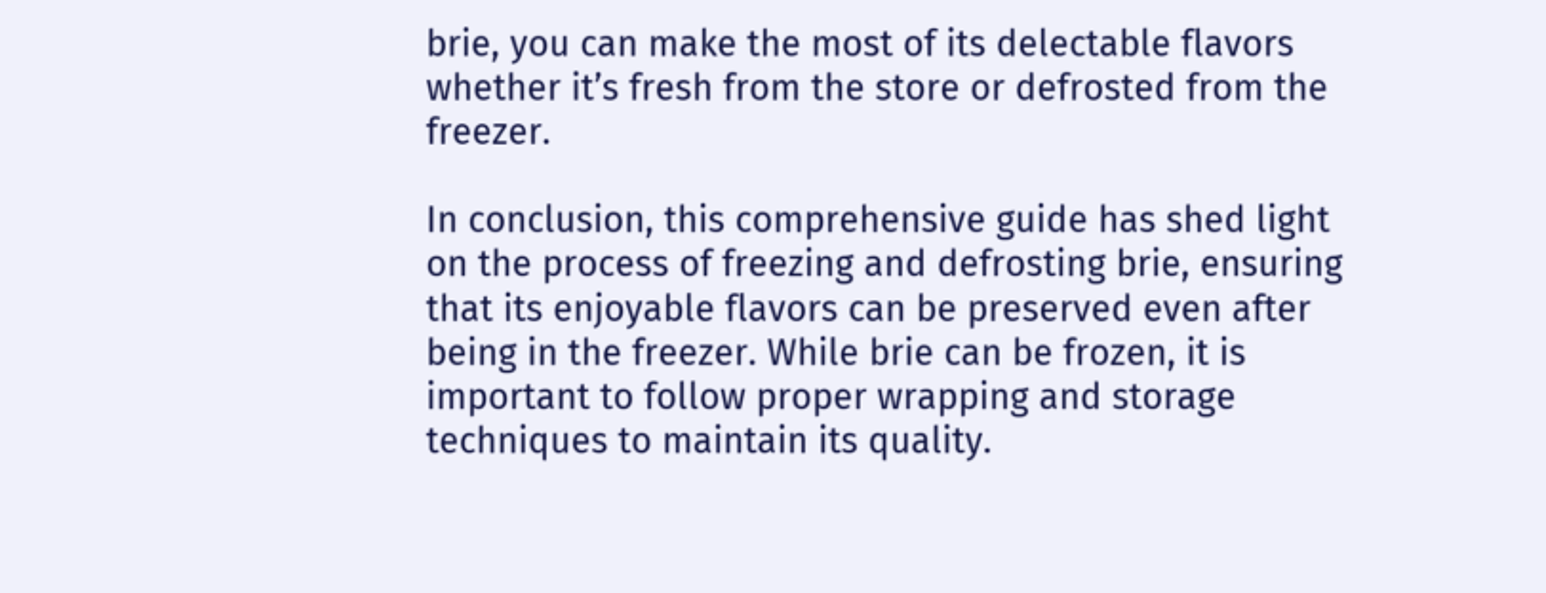brie, you can make the most of its delectable flavors whether it’s fresh from the store or defrosted from the freezer.

In conclusion, this comprehensive guide has shed light on the process of freezing and defrosting brie, ensuring that its enjoyable flavors can be preserved even after being in the freezer. While brie can be frozen, it is important to follow proper wrapping and storage techniques to maintain its quality.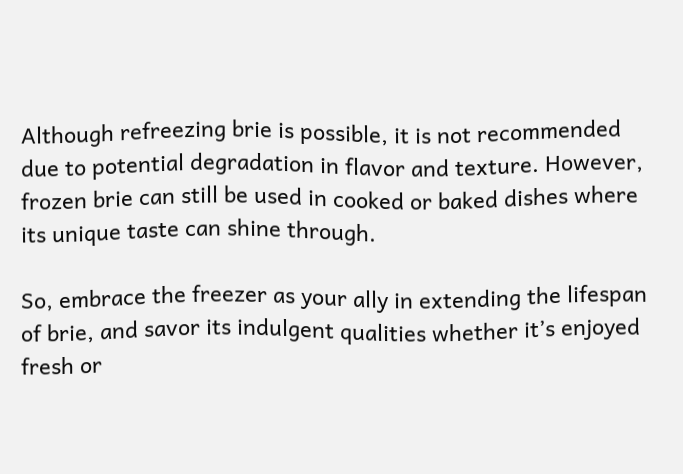Although refreezing brie is possible, it is not recommended due to potential degradation in flavor and texture. However, frozen brie can still be used in cooked or baked dishes where its unique taste can shine through.

So, embrace the freezer as your ally in extending the lifespan of brie, and savor its indulgent qualities whether it’s enjoyed fresh or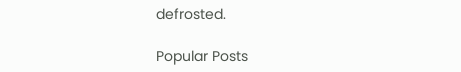defrosted.

Popular Posts